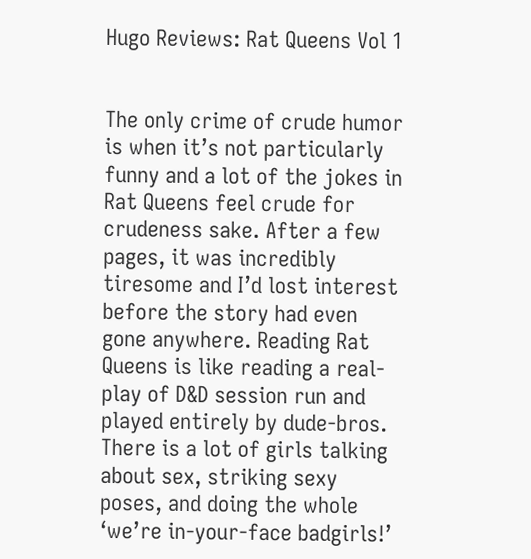Hugo Reviews: Rat Queens Vol 1


The only crime of crude humor is when it’s not particularly funny and a lot of the jokes in Rat Queens feel crude for crudeness sake. After a few pages, it was incredibly tiresome and I’d lost interest before the story had even gone anywhere. Reading Rat Queens is like reading a real-play of D&D session run and played entirely by dude-bros. There is a lot of girls talking about sex, striking sexy poses, and doing the whole ‘we’re in-your-face badgirls!’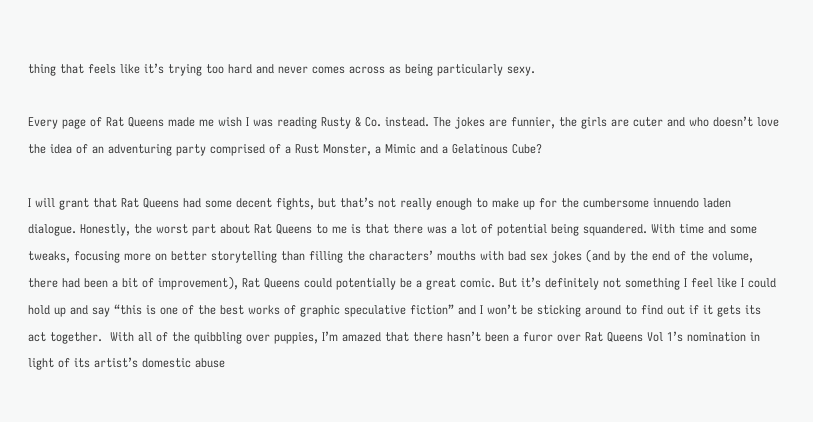thing that feels like it’s trying too hard and never comes across as being particularly sexy.

Every page of Rat Queens made me wish I was reading Rusty & Co. instead. The jokes are funnier, the girls are cuter and who doesn’t love the idea of an adventuring party comprised of a Rust Monster, a Mimic and a Gelatinous Cube?

I will grant that Rat Queens had some decent fights, but that’s not really enough to make up for the cumbersome innuendo laden dialogue. Honestly, the worst part about Rat Queens to me is that there was a lot of potential being squandered. With time and some tweaks, focusing more on better storytelling than filling the characters’ mouths with bad sex jokes (and by the end of the volume, there had been a bit of improvement), Rat Queens could potentially be a great comic. But it’s definitely not something I feel like I could hold up and say “this is one of the best works of graphic speculative fiction” and I won’t be sticking around to find out if it gets its act together.  With all of the quibbling over puppies, I’m amazed that there hasn’t been a furor over Rat Queens Vol 1’s nomination in light of its artist’s domestic abuse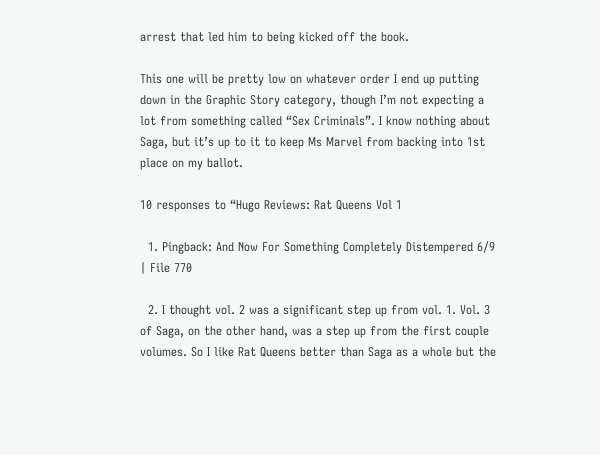arrest that led him to being kicked off the book.

This one will be pretty low on whatever order I end up putting down in the Graphic Story category, though I’m not expecting a lot from something called “Sex Criminals”. I know nothing about Saga, but it’s up to it to keep Ms Marvel from backing into 1st place on my ballot.

10 responses to “Hugo Reviews: Rat Queens Vol 1

  1. Pingback: And Now For Something Completely Distempered 6/9 | File 770

  2. I thought vol. 2 was a significant step up from vol. 1. Vol. 3 of Saga, on the other hand, was a step up from the first couple volumes. So I like Rat Queens better than Saga as a whole but the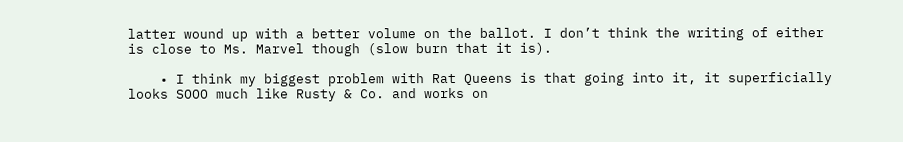latter wound up with a better volume on the ballot. I don’t think the writing of either is close to Ms. Marvel though (slow burn that it is).

    • I think my biggest problem with Rat Queens is that going into it, it superficially looks SOOO much like Rusty & Co. and works on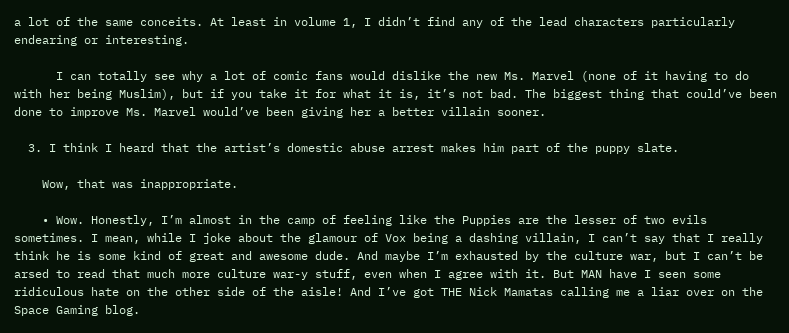a lot of the same conceits. At least in volume 1, I didn’t find any of the lead characters particularly endearing or interesting.

      I can totally see why a lot of comic fans would dislike the new Ms. Marvel (none of it having to do with her being Muslim), but if you take it for what it is, it’s not bad. The biggest thing that could’ve been done to improve Ms. Marvel would’ve been giving her a better villain sooner.

  3. I think I heard that the artist’s domestic abuse arrest makes him part of the puppy slate.

    Wow, that was inappropriate.

    • Wow. Honestly, I’m almost in the camp of feeling like the Puppies are the lesser of two evils sometimes. I mean, while I joke about the glamour of Vox being a dashing villain, I can’t say that I really think he is some kind of great and awesome dude. And maybe I’m exhausted by the culture war, but I can’t be arsed to read that much more culture war-y stuff, even when I agree with it. But MAN have I seen some ridiculous hate on the other side of the aisle! And I’ve got THE Nick Mamatas calling me a liar over on the Space Gaming blog.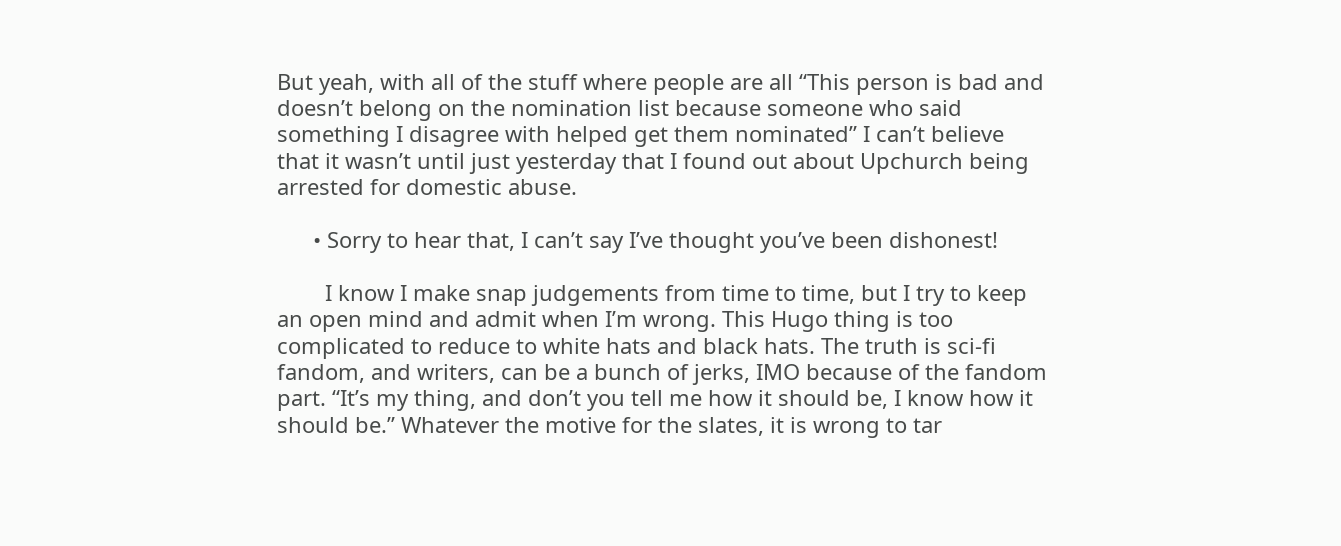But yeah, with all of the stuff where people are all “This person is bad and doesn’t belong on the nomination list because someone who said something I disagree with helped get them nominated” I can’t believe that it wasn’t until just yesterday that I found out about Upchurch being arrested for domestic abuse.

      • Sorry to hear that, I can’t say I’ve thought you’ve been dishonest!

        I know I make snap judgements from time to time, but I try to keep an open mind and admit when I’m wrong. This Hugo thing is too complicated to reduce to white hats and black hats. The truth is sci-fi fandom, and writers, can be a bunch of jerks, IMO because of the fandom part. “It’s my thing, and don’t you tell me how it should be, I know how it should be.” Whatever the motive for the slates, it is wrong to tar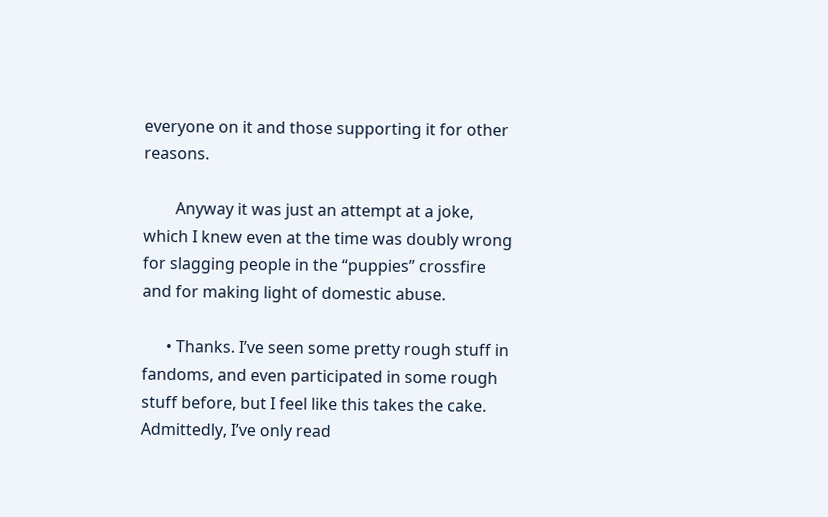everyone on it and those supporting it for other reasons.

        Anyway it was just an attempt at a joke, which I knew even at the time was doubly wrong for slagging people in the “puppies” crossfire and for making light of domestic abuse.

      • Thanks. I’ve seen some pretty rough stuff in fandoms, and even participated in some rough stuff before, but I feel like this takes the cake. Admittedly, I’ve only read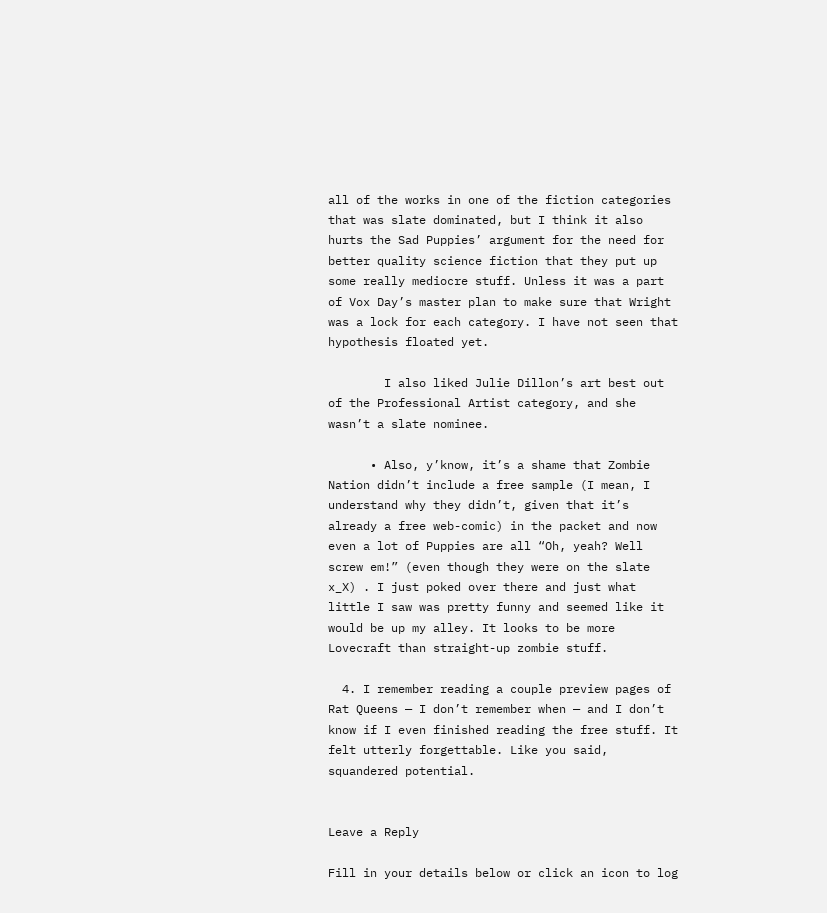all of the works in one of the fiction categories that was slate dominated, but I think it also hurts the Sad Puppies’ argument for the need for better quality science fiction that they put up some really mediocre stuff. Unless it was a part of Vox Day’s master plan to make sure that Wright was a lock for each category. I have not seen that hypothesis floated yet.

        I also liked Julie Dillon’s art best out of the Professional Artist category, and she wasn’t a slate nominee.

      • Also, y’know, it’s a shame that Zombie Nation didn’t include a free sample (I mean, I understand why they didn’t, given that it’s already a free web-comic) in the packet and now even a lot of Puppies are all “Oh, yeah? Well screw em!” (even though they were on the slate x_X) . I just poked over there and just what little I saw was pretty funny and seemed like it would be up my alley. It looks to be more Lovecraft than straight-up zombie stuff.

  4. I remember reading a couple preview pages of Rat Queens — I don’t remember when — and I don’t know if I even finished reading the free stuff. It felt utterly forgettable. Like you said, squandered potential.


Leave a Reply

Fill in your details below or click an icon to log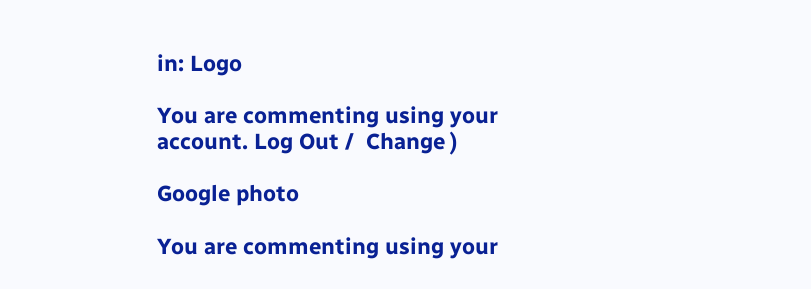in: Logo

You are commenting using your account. Log Out /  Change )

Google photo

You are commenting using your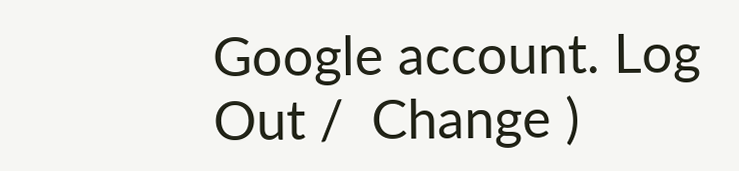Google account. Log Out /  Change )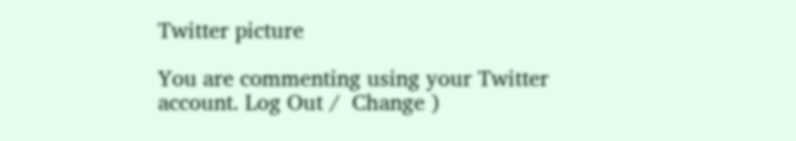Twitter picture

You are commenting using your Twitter account. Log Out /  Change )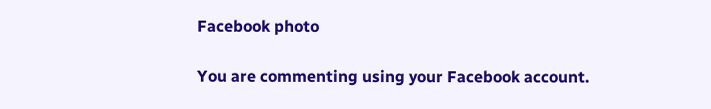Facebook photo

You are commenting using your Facebook account.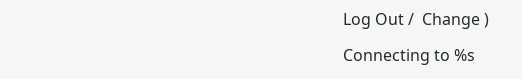Log Out /  Change )

Connecting to %s